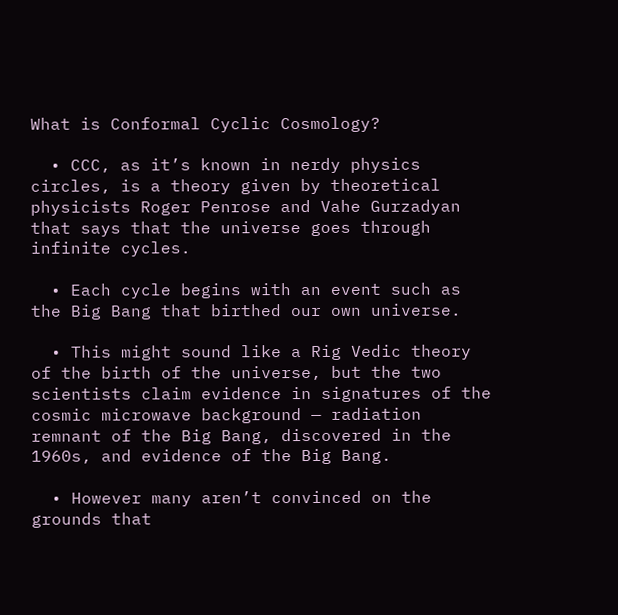What is Conformal Cyclic Cosmology?

  • CCC, as it’s known in nerdy physics circles, is a theory given by theoretical physicists Roger Penrose and Vahe Gurzadyan that says that the universe goes through infinite cycles.

  • Each cycle begins with an event such as the Big Bang that birthed our own universe.

  • This might sound like a Rig Vedic theory of the birth of the universe, but the two scientists claim evidence in signatures of the cosmic microwave background — radiation remnant of the Big Bang, discovered in the 1960s, and evidence of the Big Bang.

  • However many aren’t convinced on the grounds that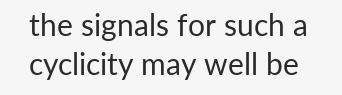the signals for such a cyclicity may well be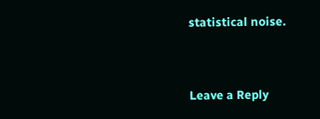statistical noise.


Leave a Reply